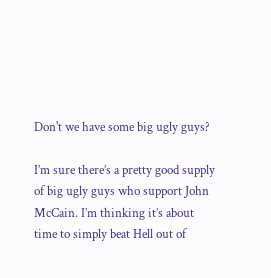Don't we have some big ugly guys?

I’m sure there’s a pretty good supply of big ugly guys who support John McCain. I’m thinking it’s about time to simply beat Hell out of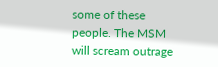some of these people. The MSM will scream outrage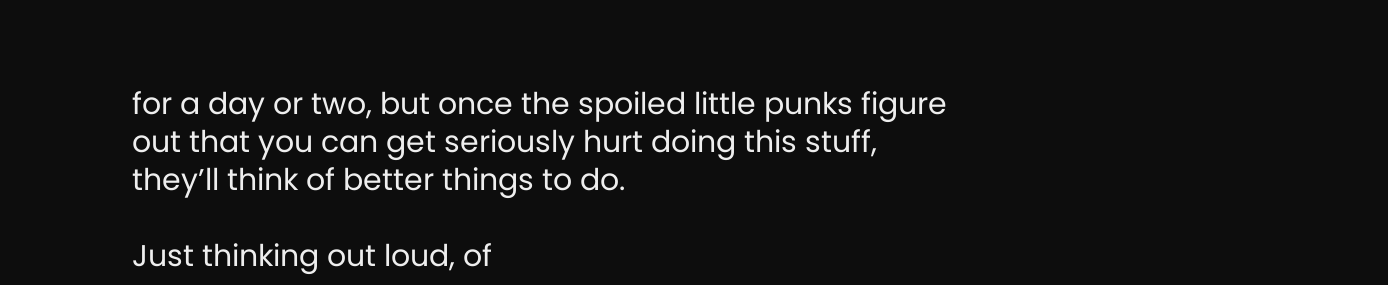for a day or two, but once the spoiled little punks figure out that you can get seriously hurt doing this stuff, they’ll think of better things to do.

Just thinking out loud, of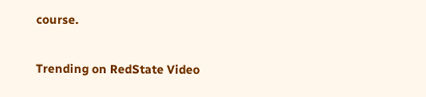course.

Trending on RedState Video